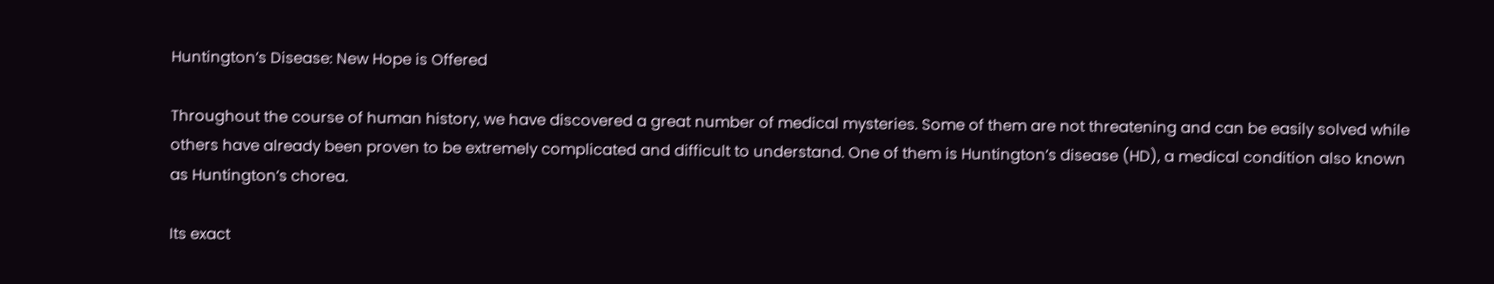Huntington’s Disease: New Hope is Offered

Throughout the course of human history, we have discovered a great number of medical mysteries. Some of them are not threatening and can be easily solved while others have already been proven to be extremely complicated and difficult to understand. One of them is Huntington’s disease (HD), a medical condition also known as Huntington’s chorea.

Its exact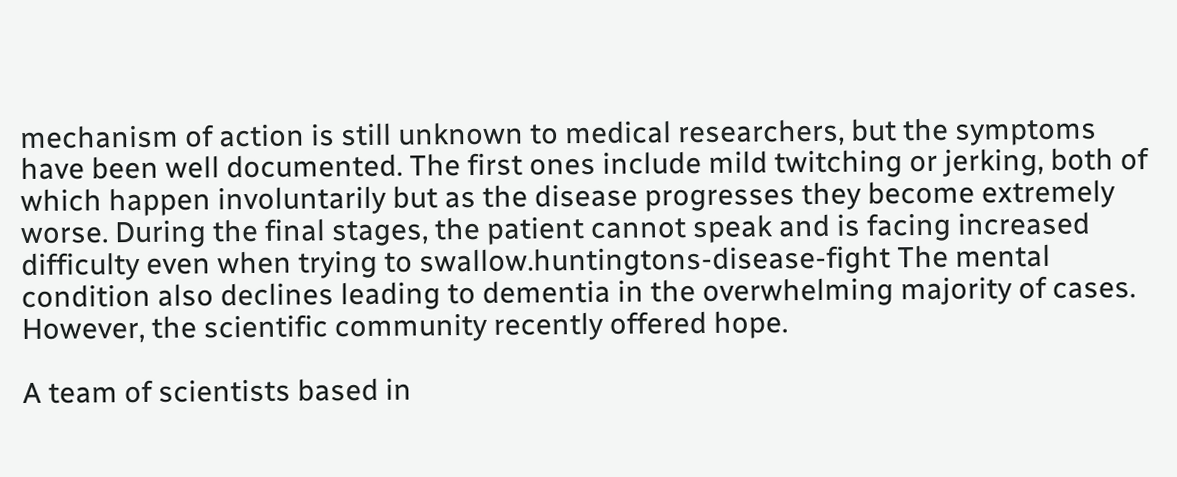mechanism of action is still unknown to medical researchers, but the symptoms have been well documented. The first ones include mild twitching or jerking, both of which happen involuntarily but as the disease progresses they become extremely worse. During the final stages, the patient cannot speak and is facing increased difficulty even when trying to swallow.huntingtons-disease-fight The mental condition also declines leading to dementia in the overwhelming majority of cases. However, the scientific community recently offered hope.

A team of scientists based in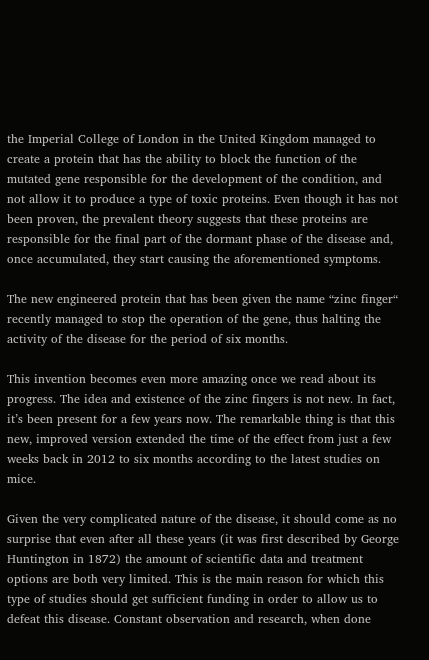the Imperial College of London in the United Kingdom managed to create a protein that has the ability to block the function of the mutated gene responsible for the development of the condition, and not allow it to produce a type of toxic proteins. Even though it has not been proven, the prevalent theory suggests that these proteins are responsible for the final part of the dormant phase of the disease and, once accumulated, they start causing the aforementioned symptoms.

The new engineered protein that has been given the name “zinc finger“ recently managed to stop the operation of the gene, thus halting the activity of the disease for the period of six months.

This invention becomes even more amazing once we read about its progress. The idea and existence of the zinc fingers is not new. In fact, it’s been present for a few years now. The remarkable thing is that this new, improved version extended the time of the effect from just a few weeks back in 2012 to six months according to the latest studies on mice.

Given the very complicated nature of the disease, it should come as no surprise that even after all these years (it was first described by George Huntington in 1872) the amount of scientific data and treatment options are both very limited. This is the main reason for which this type of studies should get sufficient funding in order to allow us to defeat this disease. Constant observation and research, when done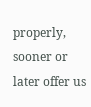properly, sooner or later offer us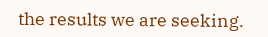the results we are seeking.